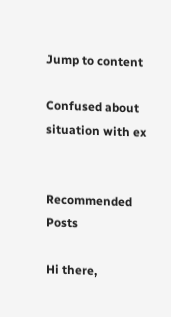Jump to content

Confused about situation with ex


Recommended Posts

Hi there,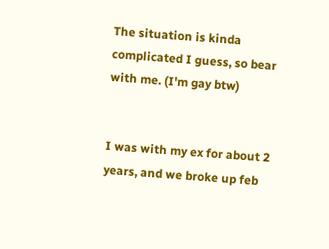The situation is kinda complicated I guess, so bear with me. (I'm gay btw)


I was with my ex for about 2 years, and we broke up feb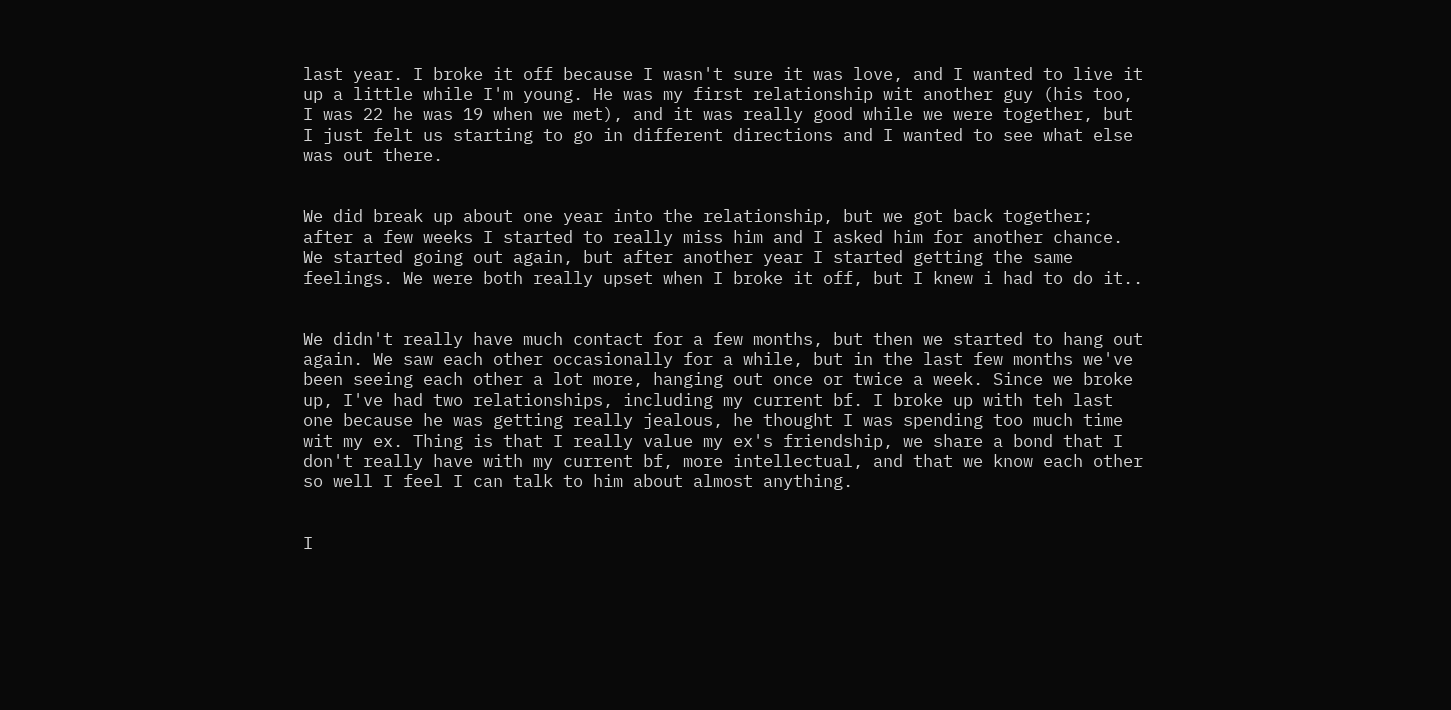last year. I broke it off because I wasn't sure it was love, and I wanted to live it up a little while I'm young. He was my first relationship wit another guy (his too, I was 22 he was 19 when we met), and it was really good while we were together, but I just felt us starting to go in different directions and I wanted to see what else was out there.


We did break up about one year into the relationship, but we got back together; after a few weeks I started to really miss him and I asked him for another chance. We started going out again, but after another year I started getting the same feelings. We were both really upset when I broke it off, but I knew i had to do it..


We didn't really have much contact for a few months, but then we started to hang out again. We saw each other occasionally for a while, but in the last few months we've been seeing each other a lot more, hanging out once or twice a week. Since we broke up, I've had two relationships, including my current bf. I broke up with teh last one because he was getting really jealous, he thought I was spending too much time wit my ex. Thing is that I really value my ex's friendship, we share a bond that I don't really have with my current bf, more intellectual, and that we know each other so well I feel I can talk to him about almost anything.


I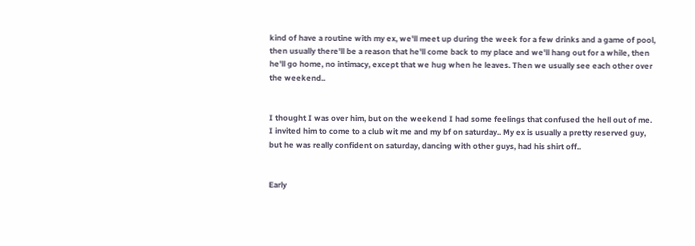kind of have a routine with my ex, we'll meet up during the week for a few drinks and a game of pool, then usually there'll be a reason that he'll come back to my place and we'll hang out for a while, then he'll go home, no intimacy, except that we hug when he leaves. Then we usually see each other over the weekend..


I thought I was over him, but on the weekend I had some feelings that confused the hell out of me. I invited him to come to a club wit me and my bf on saturday.. My ex is usually a pretty reserved guy, but he was really confident on saturday, dancing with other guys, had his shirt off..


Early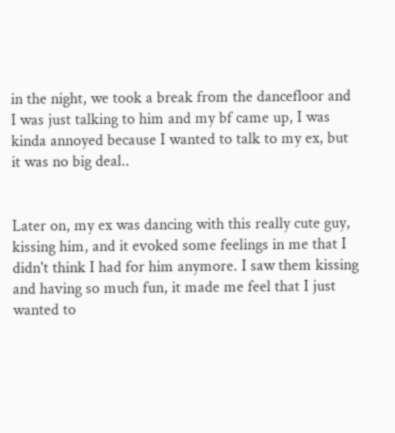in the night, we took a break from the dancefloor and I was just talking to him and my bf came up, I was kinda annoyed because I wanted to talk to my ex, but it was no big deal..


Later on, my ex was dancing with this really cute guy, kissing him, and it evoked some feelings in me that I didn't think I had for him anymore. I saw them kissing and having so much fun, it made me feel that I just wanted to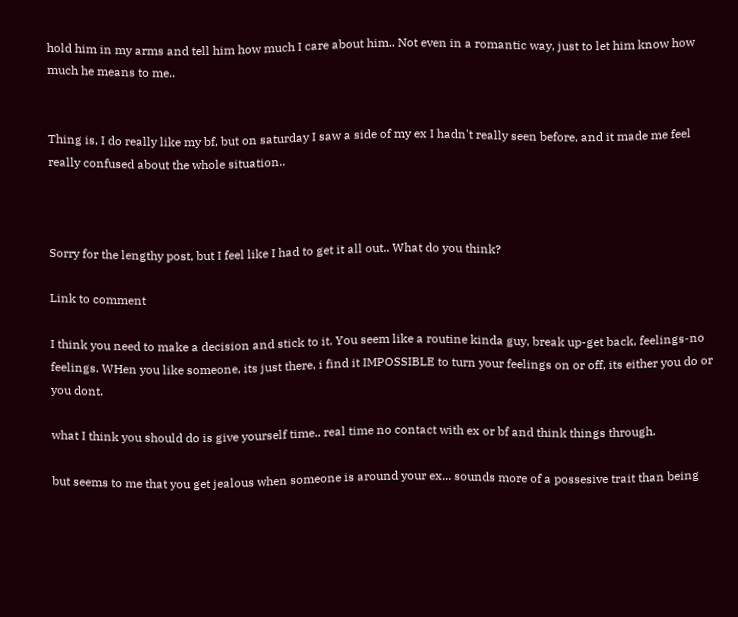hold him in my arms and tell him how much I care about him.. Not even in a romantic way, just to let him know how much he means to me..


Thing is, I do really like my bf, but on saturday I saw a side of my ex I hadn't really seen before, and it made me feel really confused about the whole situation..



Sorry for the lengthy post, but I feel like I had to get it all out.. What do you think?

Link to comment

I think you need to make a decision and stick to it. You seem like a routine kinda guy, break up-get back, feelings-no feelings. WHen you like someone, its just there, i find it IMPOSSIBLE to turn your feelings on or off, its either you do or you dont.

what I think you should do is give yourself time.. real time no contact with ex or bf and think things through.

but seems to me that you get jealous when someone is around your ex... sounds more of a possesive trait than being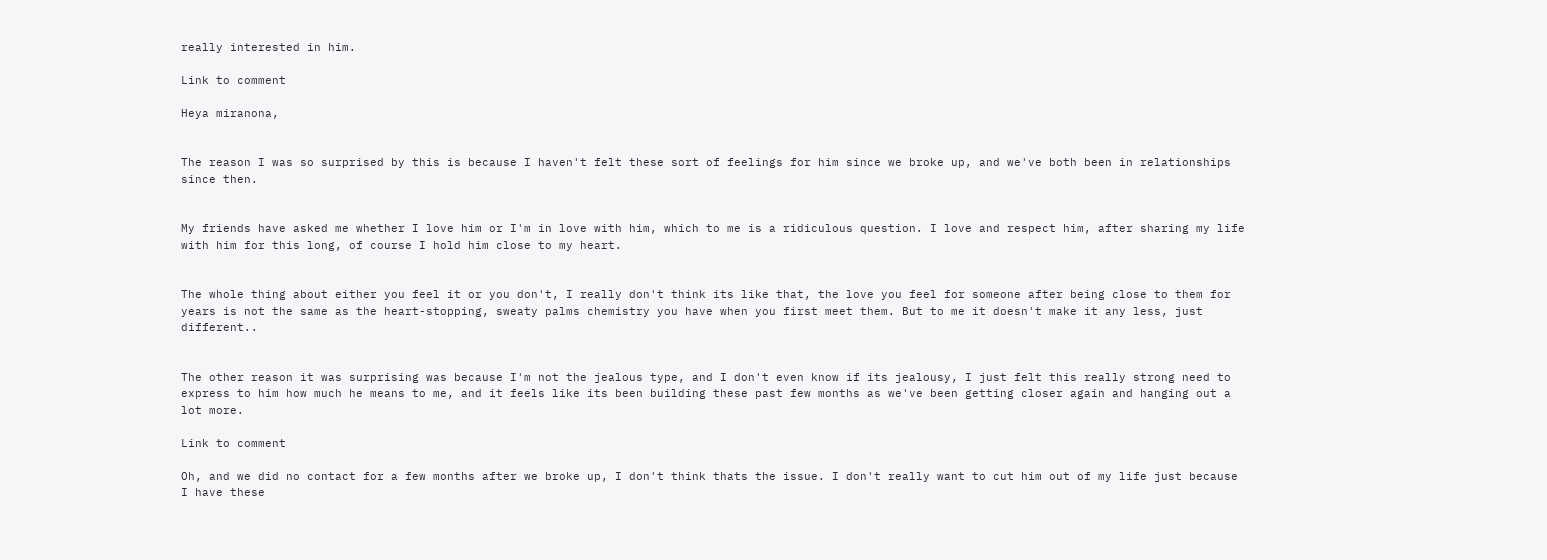really interested in him.

Link to comment

Heya miranona,


The reason I was so surprised by this is because I haven't felt these sort of feelings for him since we broke up, and we've both been in relationships since then.


My friends have asked me whether I love him or I'm in love with him, which to me is a ridiculous question. I love and respect him, after sharing my life with him for this long, of course I hold him close to my heart.


The whole thing about either you feel it or you don't, I really don't think its like that, the love you feel for someone after being close to them for years is not the same as the heart-stopping, sweaty palms chemistry you have when you first meet them. But to me it doesn't make it any less, just different..


The other reason it was surprising was because I'm not the jealous type, and I don't even know if its jealousy, I just felt this really strong need to express to him how much he means to me, and it feels like its been building these past few months as we've been getting closer again and hanging out a lot more.

Link to comment

Oh, and we did no contact for a few months after we broke up, I don't think thats the issue. I don't really want to cut him out of my life just because I have these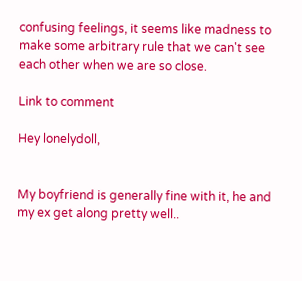confusing feelings, it seems like madness to make some arbitrary rule that we can't see each other when we are so close.

Link to comment

Hey lonelydoll,


My boyfriend is generally fine with it, he and my ex get along pretty well..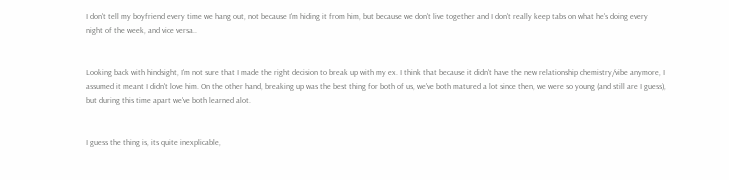I don't tell my boyfriend every time we hang out, not because I'm hiding it from him, but because we don't live together and I don't really keep tabs on what he's doing every night of the week, and vice versa..


Looking back with hindsight, I'm not sure that I made the right decision to break up with my ex. I think that because it didn't have the new relationship chemistry/vibe anymore, I assumed it meant I didn't love him. On the other hand, breaking up was the best thing for both of us, we've both matured a lot since then, we were so young (and still are I guess), but during this time apart we've both learned alot.


I guess the thing is, its quite inexplicable,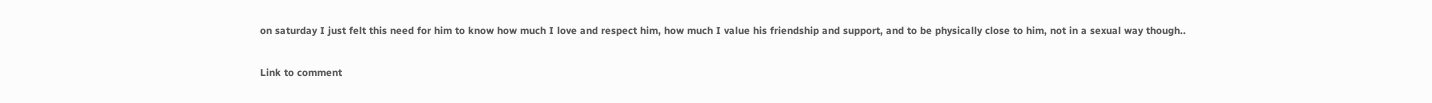on saturday I just felt this need for him to know how much I love and respect him, how much I value his friendship and support, and to be physically close to him, not in a sexual way though..

Link to comment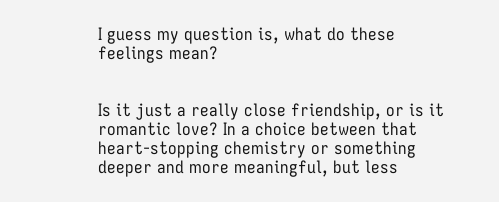I guess my question is, what do these feelings mean?


Is it just a really close friendship, or is it romantic love? In a choice between that heart-stopping chemistry or something deeper and more meaningful, but less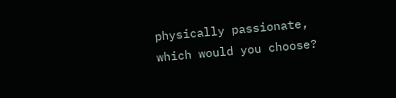physically passionate, which would you choose?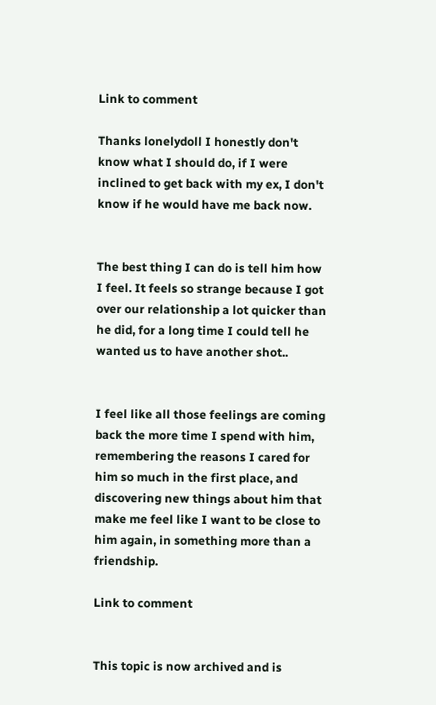Link to comment

Thanks lonelydoll I honestly don't know what I should do, if I were inclined to get back with my ex, I don't know if he would have me back now.


The best thing I can do is tell him how I feel. It feels so strange because I got over our relationship a lot quicker than he did, for a long time I could tell he wanted us to have another shot..


I feel like all those feelings are coming back the more time I spend with him, remembering the reasons I cared for him so much in the first place, and discovering new things about him that make me feel like I want to be close to him again, in something more than a friendship.

Link to comment


This topic is now archived and is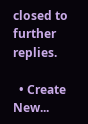closed to further replies.

  • Create New...